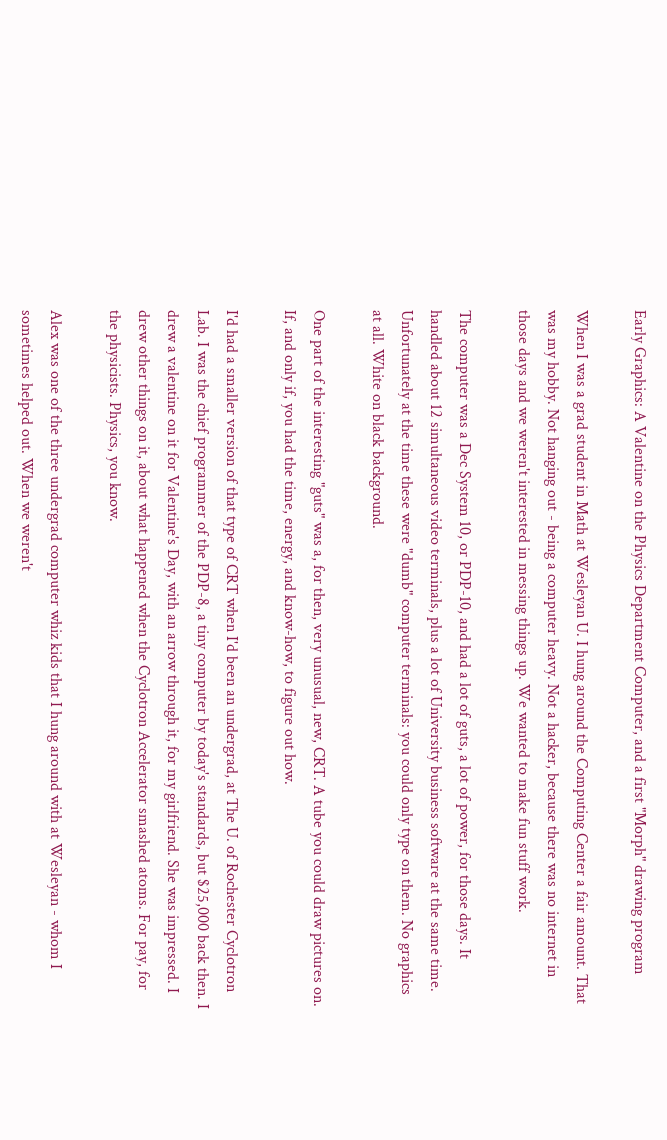Early Graphics: A Valentine on the Physics Department Computer, and a first "Morph" drawing program

When I was a grad student in Math at Wesleyan U. I hung around the Computing Center a fair amount. That was my hobby. Not hanging out - being a computer heavy. Not a hacker, because there was no internet in those days and we weren't interested in messing things up. We wanted to make fun stuff work.

The computer was a Dec System 10, or PDP-10, and had a lot of guts, a lot of power, for those days. It handled about 12 simultaneous video terminals, plus a lot of University business software at the same time. Unfortunately at the time these were "dumb" computer terminals: you could only type on them. No graphics at all. White on black background.

One part of the interesting "guts" was a, for then, very unusual, new, CRT. A tube you could draw pictures on. If, and only if, you had the time, energy, and know-how, to figure out how.

I'd had a smaller version of that type of CRT when I'd been an undergrad, at The U. of Rochester Cyclotron Lab. I was the chief programmer of the PDP-8, a tiny computer by today's standards, but $25,000 back then. I drew a valentine on it for Valentine's Day, with an arrow through it, for my girlfriend. She was impressed. I drew other things on it, about what happened when the Cyclotron Accelerator smashed atoms. For pay, for the physicists. Physics, you know.

Alex was one of the three undergrad computer whiz kids that I hung around with at Wesleyan - whom I sometimes helped out. When we weren't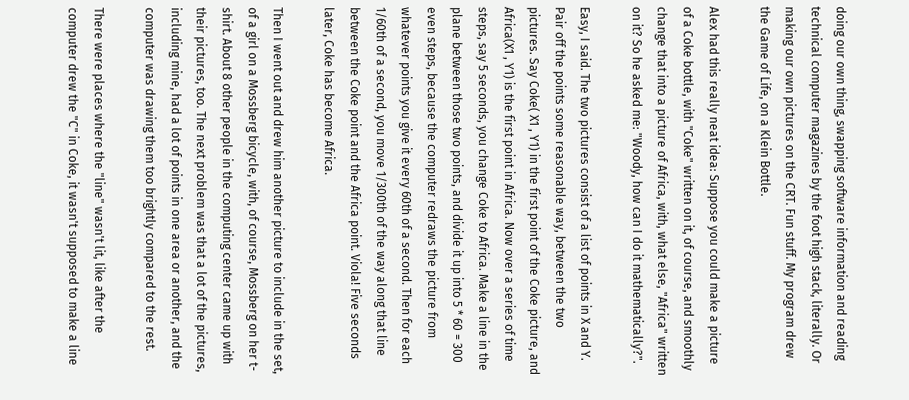doing our own thing, swapping software information and reading technical computer magazines by the foot high stack, literally. Or making our own pictures on the CRT. Fun stuff. My program drew the Game of Life, on a Klein Bottle.

Alex had this really neat idea: Suppose you could make a picture of a Coke bottle, with "Coke" written on it, of course, and smoothly change that into a picture of Africa, with, what else, "Africa" written on it? So he asked me: "Woody, how can I do it mathematically?".

Easy, I said. The two pictures consist of a list of points in X and Y. Pair off the points some reasonable way, between the two pictures. Say Coke( X1 , Y1) in the first point of the Coke picture, and Africa(X1 , Y1) is the first point in Africa. Now over a series of time steps, say 5 seconds, you change Coke to Africa. Make a line in the plane between those two points, and divide it up into 5 * 60 = 300 even steps, because the computer redraws the picture from whatever points you give it every 60th of a second. Then for each 1/60th of a second, you move 1/300th of the way along that line between the Coke point and the Africa point. Viola! Five seconds later, Coke has become Africa.

Then I went out and drew him another picture to include in the set, of a girl on a Mossberg bicycle, with, of course, Mossberg on her t-shirt. About 8 other people in the computing center came up with their pictures, too. The next problem was that a lot of the pictures, including mine, had a lot of points in one area or another, and the computer was drawing them too brightly compared to the rest.

There were places where the "line" wasn't lit, like after the computer drew the "C" in Coke, it wasn't supposed to make a line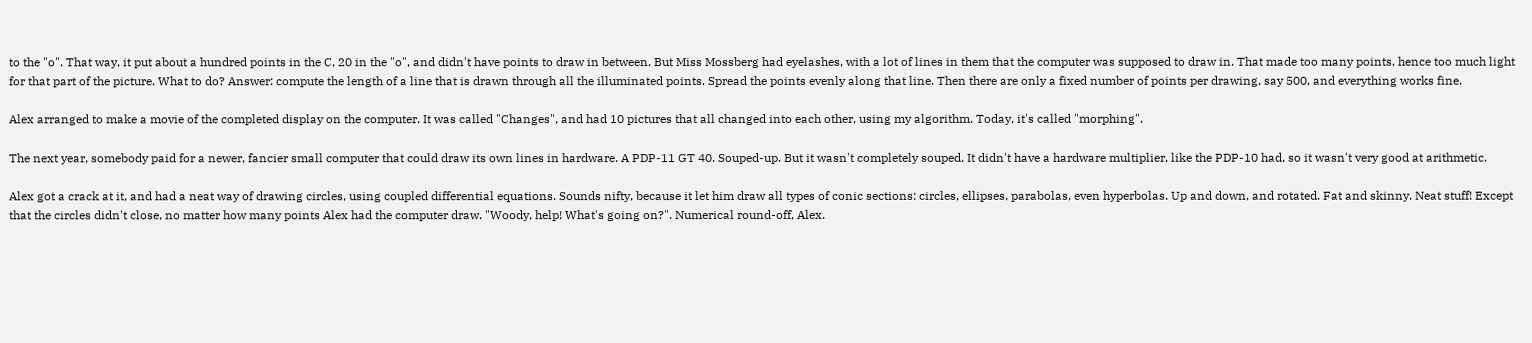to the "o". That way, it put about a hundred points in the C, 20 in the "o", and didn't have points to draw in between. But Miss Mossberg had eyelashes, with a lot of lines in them that the computer was supposed to draw in. That made too many points, hence too much light for that part of the picture. What to do? Answer: compute the length of a line that is drawn through all the illuminated points. Spread the points evenly along that line. Then there are only a fixed number of points per drawing, say 500, and everything works fine.

Alex arranged to make a movie of the completed display on the computer. It was called "Changes", and had 10 pictures that all changed into each other, using my algorithm. Today, it's called "morphing".

The next year, somebody paid for a newer, fancier small computer that could draw its own lines in hardware. A PDP-11 GT 40. Souped-up. But it wasn't completely souped. It didn't have a hardware multiplier, like the PDP-10 had, so it wasn't very good at arithmetic.

Alex got a crack at it, and had a neat way of drawing circles, using coupled differential equations. Sounds nifty, because it let him draw all types of conic sections: circles, ellipses, parabolas, even hyperbolas. Up and down, and rotated. Fat and skinny. Neat stuff! Except that the circles didn't close, no matter how many points Alex had the computer draw. "Woody, help! What's going on?". Numerical round-off, Alex.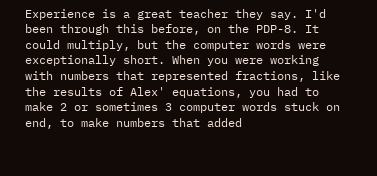Experience is a great teacher they say. I'd been through this before, on the PDP-8. It could multiply, but the computer words were exceptionally short. When you were working with numbers that represented fractions, like the results of Alex' equations, you had to make 2 or sometimes 3 computer words stuck on end, to make numbers that added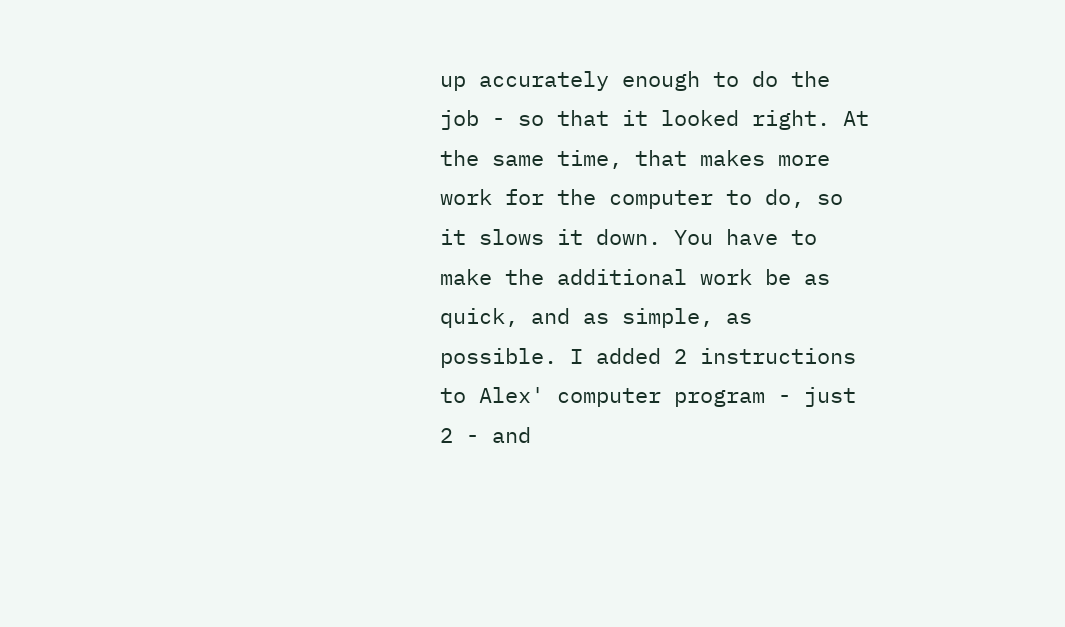up accurately enough to do the job - so that it looked right. At the same time, that makes more work for the computer to do, so it slows it down. You have to make the additional work be as quick, and as simple, as possible. I added 2 instructions to Alex' computer program - just 2 - and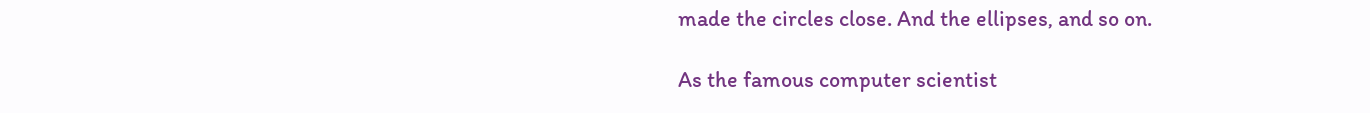made the circles close. And the ellipses, and so on.

As the famous computer scientist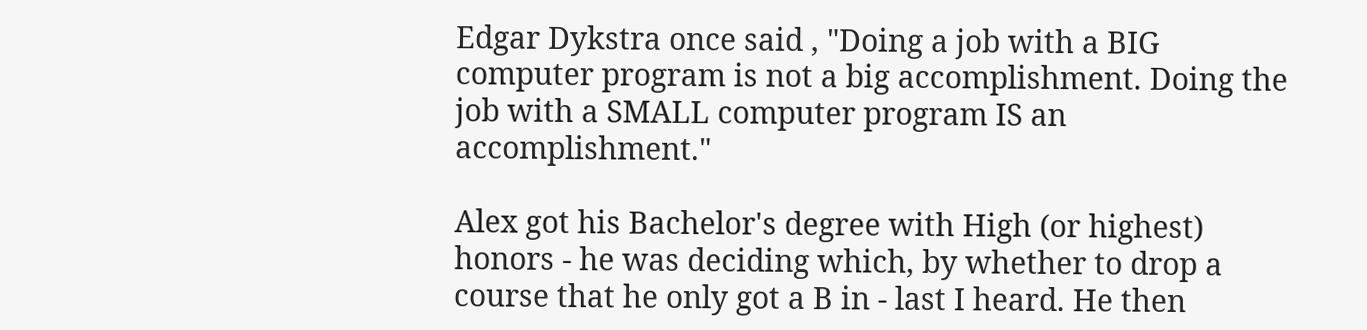Edgar Dykstra once said , "Doing a job with a BIG computer program is not a big accomplishment. Doing the job with a SMALL computer program IS an accomplishment."

Alex got his Bachelor's degree with High (or highest) honors - he was deciding which, by whether to drop a course that he only got a B in - last I heard. He then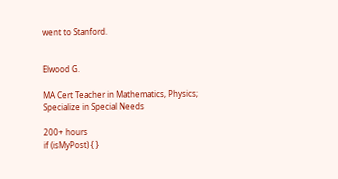went to Stanford.


Elwood G.

MA Cert Teacher in Mathematics, Physics; Specialize in Special Needs

200+ hours
if (isMyPost) { }